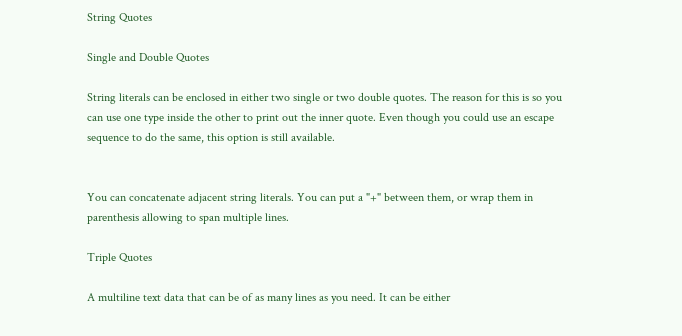String Quotes

Single and Double Quotes

String literals can be enclosed in either two single or two double quotes. The reason for this is so you can use one type inside the other to print out the inner quote. Even though you could use an escape sequence to do the same, this option is still available.


You can concatenate adjacent string literals. You can put a "+" between them, or wrap them in parenthesis allowing to span multiple lines.

Triple Quotes

A multiline text data that can be of as many lines as you need. It can be either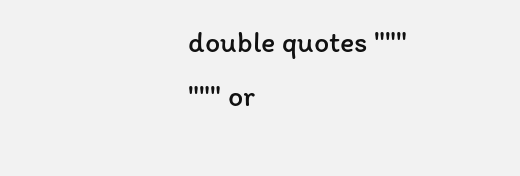double quotes """ """ or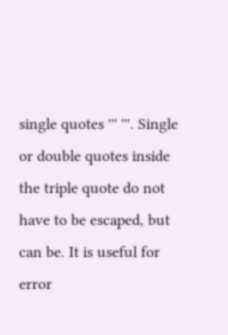single quotes ''' '''. Single or double quotes inside the triple quote do not have to be escaped, but can be. It is useful for error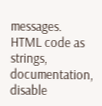messages. HTML code as strings, documentation, disable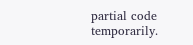partial code temporarily.